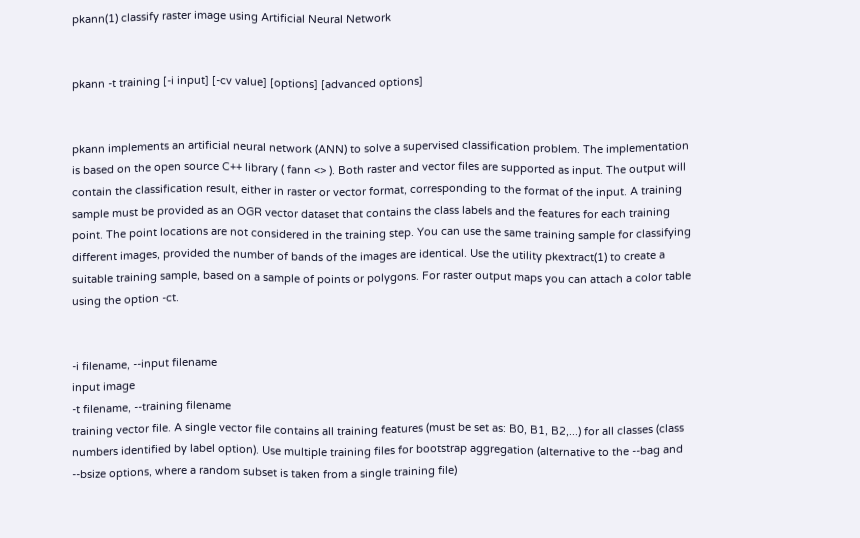pkann(1) classify raster image using Artificial Neural Network


pkann -t training [-i input] [-cv value] [options] [advanced options]


pkann implements an artificial neural network (ANN) to solve a supervised classification problem. The implementation is based on the open source C++ library ( fann <> ). Both raster and vector files are supported as input. The output will contain the classification result, either in raster or vector format, corresponding to the format of the input. A training sample must be provided as an OGR vector dataset that contains the class labels and the features for each training point. The point locations are not considered in the training step. You can use the same training sample for classifying different images, provided the number of bands of the images are identical. Use the utility pkextract(1) to create a suitable training sample, based on a sample of points or polygons. For raster output maps you can attach a color table using the option -ct.


-i filename, --input filename
input image
-t filename, --training filename
training vector file. A single vector file contains all training features (must be set as: B0, B1, B2,...) for all classes (class numbers identified by label option). Use multiple training files for bootstrap aggregation (alternative to the --bag and --bsize options, where a random subset is taken from a single training file)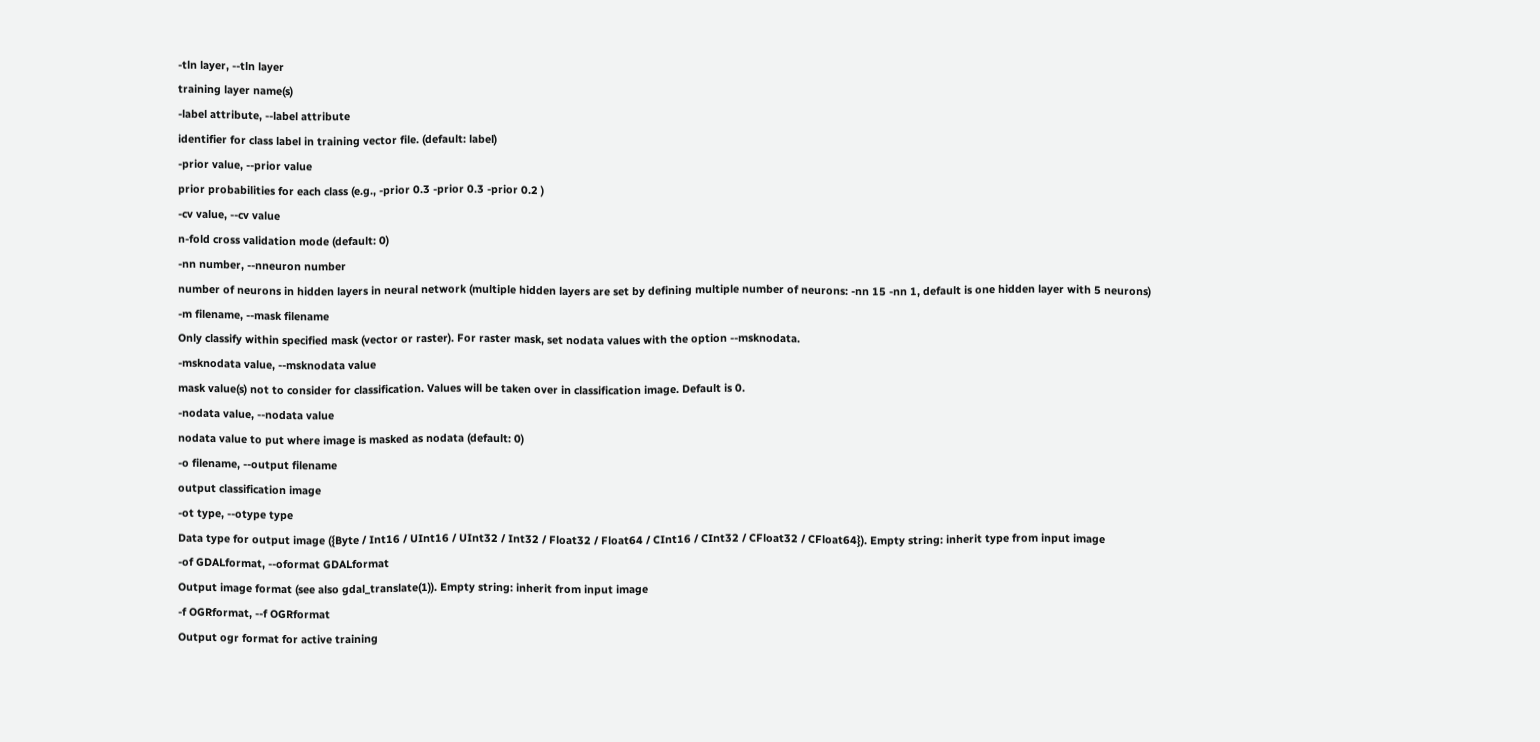-tln layer, --tln layer
training layer name(s)
-label attribute, --label attribute
identifier for class label in training vector file. (default: label)
-prior value, --prior value
prior probabilities for each class (e.g., -prior 0.3 -prior 0.3 -prior 0.2 )
-cv value, --cv value
n-fold cross validation mode (default: 0)
-nn number, --nneuron number
number of neurons in hidden layers in neural network (multiple hidden layers are set by defining multiple number of neurons: -nn 15 -nn 1, default is one hidden layer with 5 neurons)
-m filename, --mask filename
Only classify within specified mask (vector or raster). For raster mask, set nodata values with the option --msknodata.
-msknodata value, --msknodata value
mask value(s) not to consider for classification. Values will be taken over in classification image. Default is 0.
-nodata value, --nodata value
nodata value to put where image is masked as nodata (default: 0)
-o filename, --output filename
output classification image
-ot type, --otype type
Data type for output image ({Byte / Int16 / UInt16 / UInt32 / Int32 / Float32 / Float64 / CInt16 / CInt32 / CFloat32 / CFloat64}). Empty string: inherit type from input image
-of GDALformat, --oformat GDALformat
Output image format (see also gdal_translate(1)). Empty string: inherit from input image
-f OGRformat, --f OGRformat
Output ogr format for active training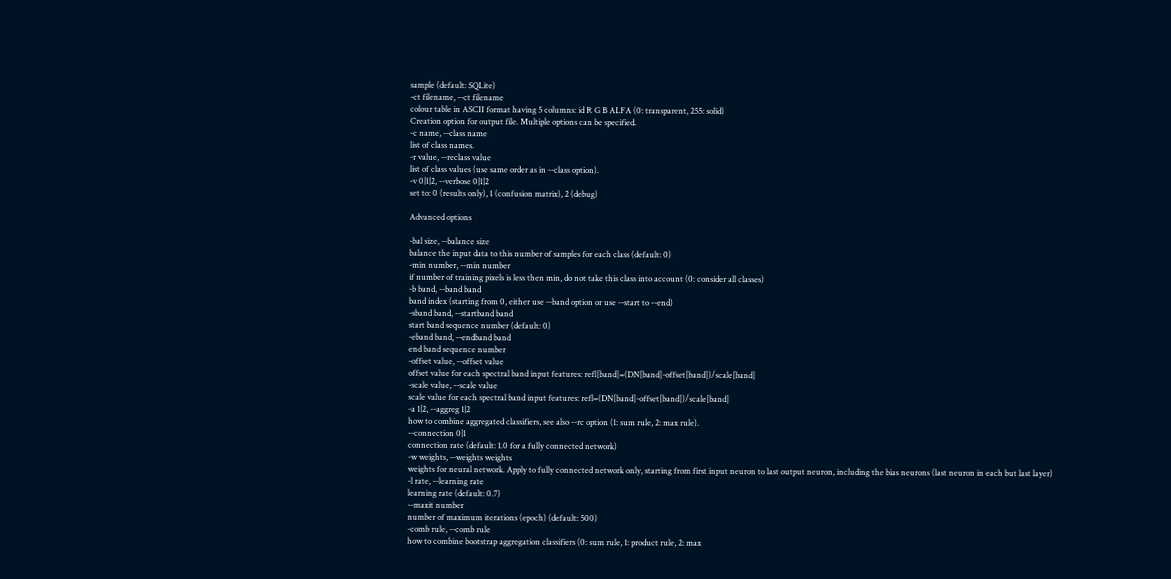sample (default: SQLite)
-ct filename, --ct filename
colour table in ASCII format having 5 columns: id R G B ALFA (0: transparent, 255: solid)
Creation option for output file. Multiple options can be specified.
-c name, --class name
list of class names.
-r value, --reclass value
list of class values (use same order as in --class option).
-v 0|1|2, --verbose 0|1|2
set to: 0 (results only), 1 (confusion matrix), 2 (debug)

Advanced options

-bal size, --balance size
balance the input data to this number of samples for each class (default: 0)
-min number, --min number
if number of training pixels is less then min, do not take this class into account (0: consider all classes)
-b band, --band band
band index (starting from 0, either use --band option or use --start to --end)
-sband band, --startband band
start band sequence number (default: 0)
-eband band, --endband band
end band sequence number
-offset value, --offset value
offset value for each spectral band input features: refl[band]=(DN[band]-offset[band])/scale[band]
-scale value, --scale value
scale value for each spectral band input features: refl=(DN[band]-offset[band])/scale[band]
-a 1|2, --aggreg 1|2
how to combine aggregated classifiers, see also --rc option (1: sum rule, 2: max rule).
--connection 0|1
connection rate (default: 1.0 for a fully connected network)
-w weights, --weights weights
weights for neural network. Apply to fully connected network only, starting from first input neuron to last output neuron, including the bias neurons (last neuron in each but last layer)
-l rate, --learning rate
learning rate (default: 0.7)
--maxit number
number of maximum iterations (epoch) (default: 500)
-comb rule, --comb rule
how to combine bootstrap aggregation classifiers (0: sum rule, 1: product rule, 2: max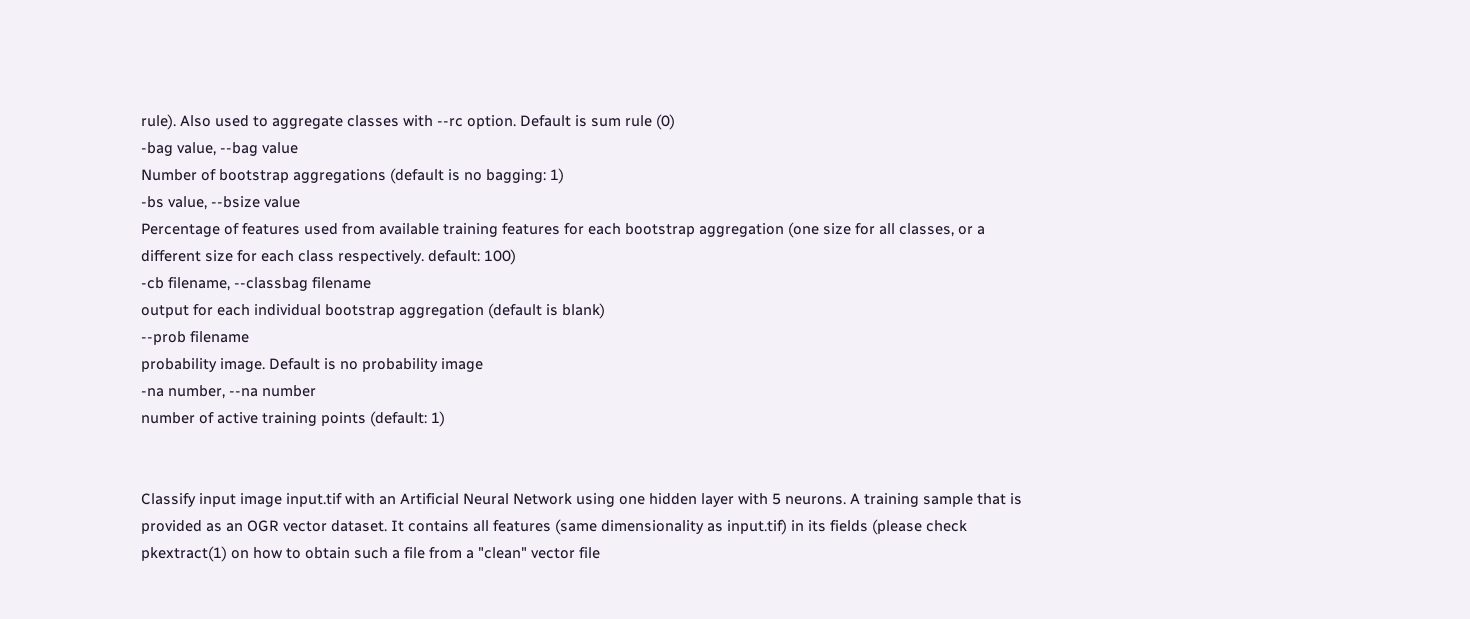rule). Also used to aggregate classes with --rc option. Default is sum rule (0)
-bag value, --bag value
Number of bootstrap aggregations (default is no bagging: 1)
-bs value, --bsize value
Percentage of features used from available training features for each bootstrap aggregation (one size for all classes, or a different size for each class respectively. default: 100)
-cb filename, --classbag filename
output for each individual bootstrap aggregation (default is blank)
--prob filename
probability image. Default is no probability image
-na number, --na number
number of active training points (default: 1)


Classify input image input.tif with an Artificial Neural Network using one hidden layer with 5 neurons. A training sample that is provided as an OGR vector dataset. It contains all features (same dimensionality as input.tif) in its fields (please check pkextract(1) on how to obtain such a file from a "clean" vector file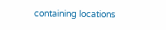containing locations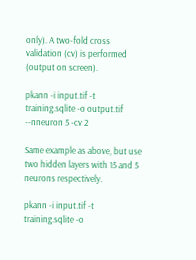only). A two-fold cross validation (cv) is performed (output on screen).

pkann -i input.tif -t training.sqlite -o output.tif --nneuron 5 -cv 2

Same example as above, but use two hidden layers with 15 and 5 neurons respectively.

pkann -i input.tif -t training.sqlite -o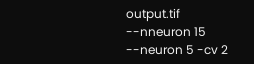output.tif --nneuron 15 --neuron 5 -cv 2